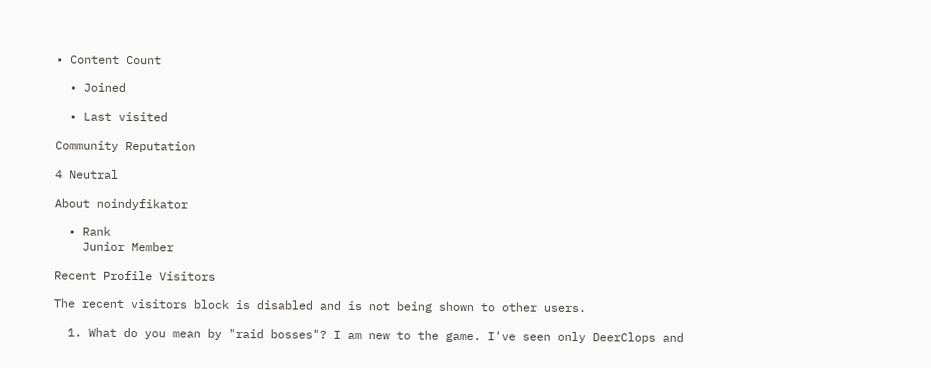• Content Count

  • Joined

  • Last visited

Community Reputation

4 Neutral

About noindyfikator

  • Rank
    Junior Member

Recent Profile Visitors

The recent visitors block is disabled and is not being shown to other users.

  1. What do you mean by "raid bosses"? I am new to the game. I've seen only DeerClops and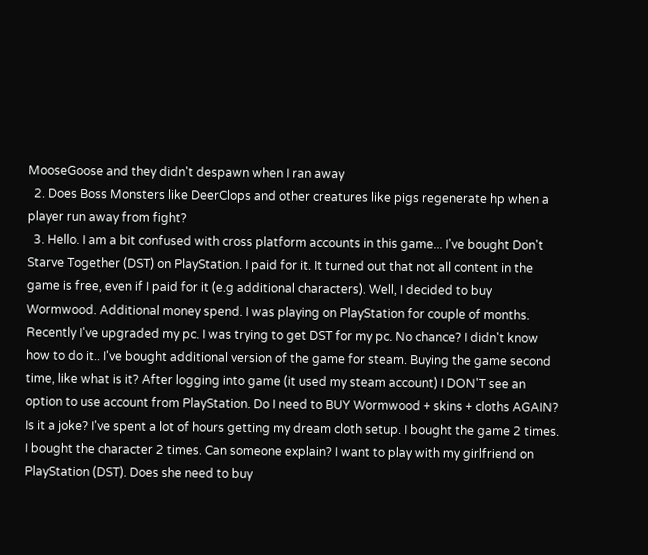MooseGoose and they didn't despawn when I ran away
  2. Does Boss Monsters like DeerClops and other creatures like pigs regenerate hp when a player run away from fight?
  3. Hello. I am a bit confused with cross platform accounts in this game... I've bought Don't Starve Together (DST) on PlayStation. I paid for it. It turned out that not all content in the game is free, even if I paid for it (e.g additional characters). Well, I decided to buy Wormwood. Additional money spend. I was playing on PlayStation for couple of months. Recently I've upgraded my pc. I was trying to get DST for my pc. No chance? I didn't know how to do it.. I've bought additional version of the game for steam. Buying the game second time, like what is it? After logging into game (it used my steam account) I DON'T see an option to use account from PlayStation. Do I need to BUY Wormwood + skins + cloths AGAIN? Is it a joke? I've spent a lot of hours getting my dream cloth setup. I bought the game 2 times. I bought the character 2 times. Can someone explain? I want to play with my girlfriend on PlayStation (DST). Does she need to buy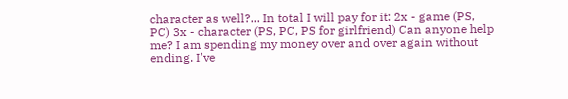character as well?... In total I will pay for it: 2x - game (PS, PC) 3x - character (PS, PC, PS for girlfriend) Can anyone help me? I am spending my money over and over again without ending. I've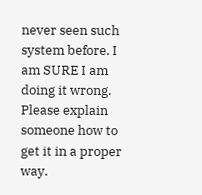never seen such system before. I am SURE I am doing it wrong. Please explain someone how to get it in a proper way.